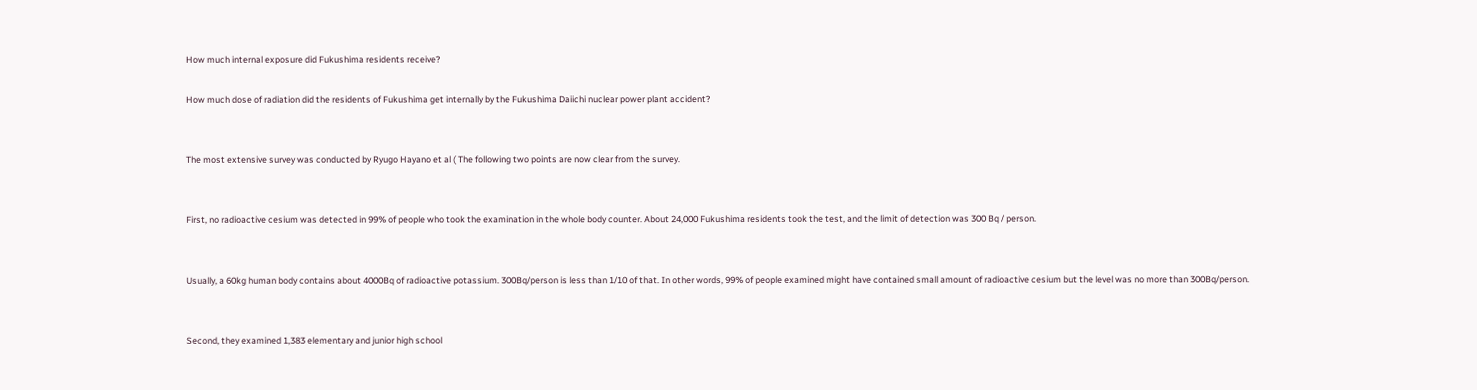How much internal exposure did Fukushima residents receive?

How much dose of radiation did the residents of Fukushima get internally by the Fukushima Daiichi nuclear power plant accident?


The most extensive survey was conducted by Ryugo Hayano et al ( The following two points are now clear from the survey.


First, no radioactive cesium was detected in 99% of people who took the examination in the whole body counter. About 24,000 Fukushima residents took the test, and the limit of detection was 300 Bq / person.


Usually, a 60kg human body contains about 4000Bq of radioactive potassium. 300Bq/person is less than 1/10 of that. In other words, 99% of people examined might have contained small amount of radioactive cesium but the level was no more than 300Bq/person.


Second, they examined 1,383 elementary and junior high school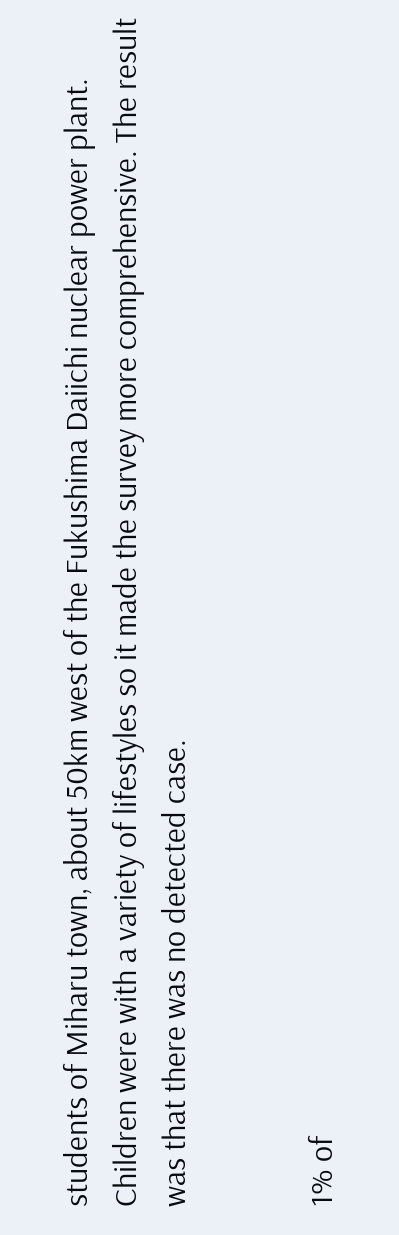students of Miharu town, about 50km west of the Fukushima Daiichi nuclear power plant. Children were with a variety of lifestyles so it made the survey more comprehensive. The result was that there was no detected case.


1% of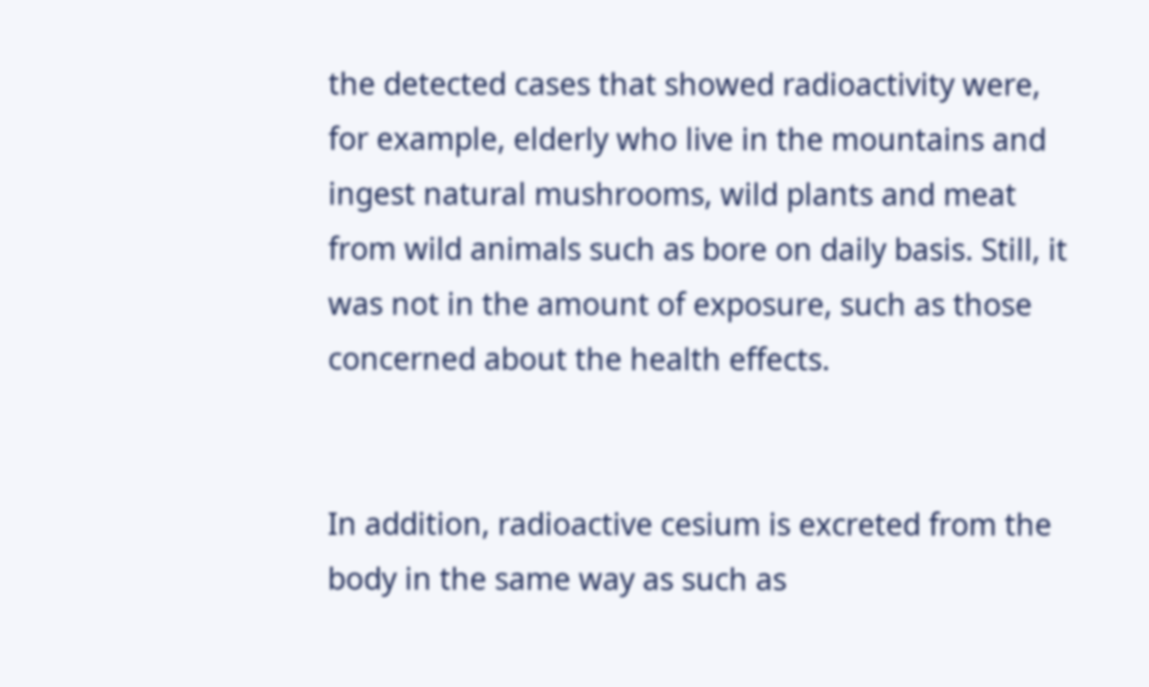the detected cases that showed radioactivity were, for example, elderly who live in the mountains and ingest natural mushrooms, wild plants and meat from wild animals such as bore on daily basis. Still, it was not in the amount of exposure, such as those concerned about the health effects.


In addition, radioactive cesium is excreted from the body in the same way as such as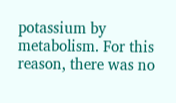potassium by metabolism. For this reason, there was no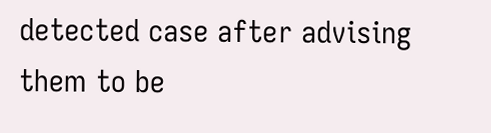detected case after advising them to be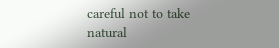careful not to take natural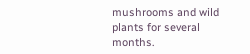mushrooms and wild plants for several months.